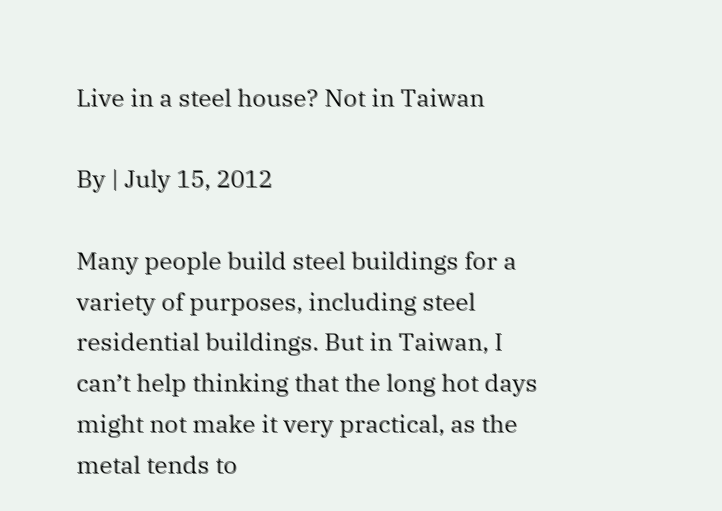Live in a steel house? Not in Taiwan

By | July 15, 2012

Many people build steel buildings for a variety of purposes, including steel residential buildings. But in Taiwan, I can’t help thinking that the long hot days might not make it very practical, as the metal tends to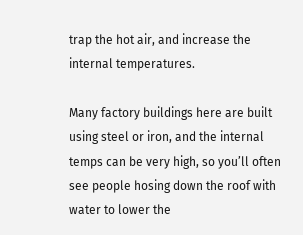trap the hot air, and increase the internal temperatures.

Many factory buildings here are built using steel or iron, and the internal temps can be very high, so you’ll often see people hosing down the roof with water to lower the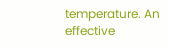temperature. An effective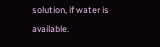solution, if water is available.